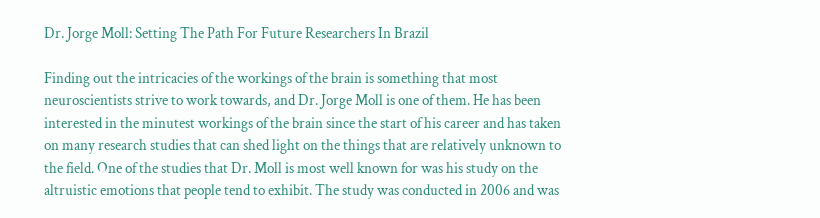Dr. Jorge Moll: Setting The Path For Future Researchers In Brazil

Finding out the intricacies of the workings of the brain is something that most neuroscientists strive to work towards, and Dr. Jorge Moll is one of them. He has been interested in the minutest workings of the brain since the start of his career and has taken on many research studies that can shed light on the things that are relatively unknown to the field. One of the studies that Dr. Moll is most well known for was his study on the altruistic emotions that people tend to exhibit. The study was conducted in 2006 and was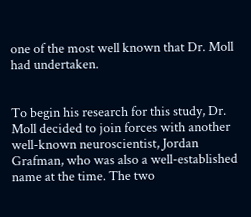one of the most well known that Dr. Moll had undertaken.


To begin his research for this study, Dr. Moll decided to join forces with another well-known neuroscientist, Jordan Grafman, who was also a well-established name at the time. The two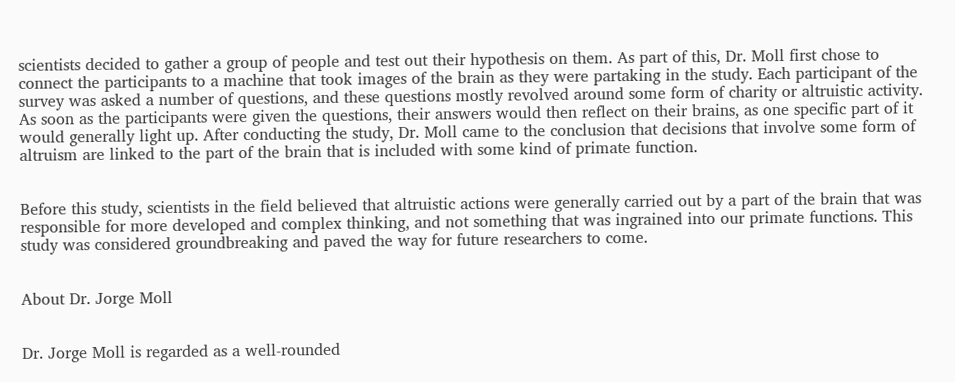scientists decided to gather a group of people and test out their hypothesis on them. As part of this, Dr. Moll first chose to connect the participants to a machine that took images of the brain as they were partaking in the study. Each participant of the survey was asked a number of questions, and these questions mostly revolved around some form of charity or altruistic activity. As soon as the participants were given the questions, their answers would then reflect on their brains, as one specific part of it would generally light up. After conducting the study, Dr. Moll came to the conclusion that decisions that involve some form of altruism are linked to the part of the brain that is included with some kind of primate function.


Before this study, scientists in the field believed that altruistic actions were generally carried out by a part of the brain that was responsible for more developed and complex thinking, and not something that was ingrained into our primate functions. This study was considered groundbreaking and paved the way for future researchers to come.


About Dr. Jorge Moll


Dr. Jorge Moll is regarded as a well-rounded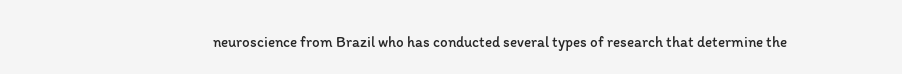neuroscience from Brazil who has conducted several types of research that determine the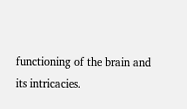functioning of the brain and its intricacies.